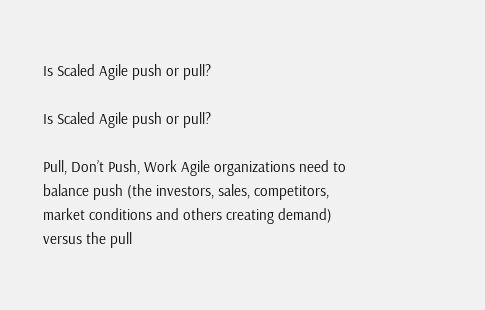Is Scaled Agile push or pull?

Is Scaled Agile push or pull?

Pull, Don’t Push, Work Agile organizations need to balance push (the investors, sales, competitors, market conditions and others creating demand) versus the pull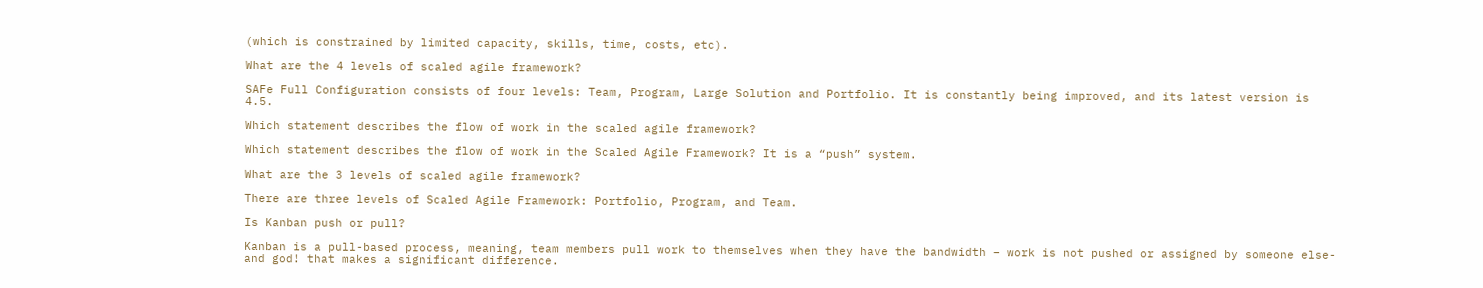(which is constrained by limited capacity, skills, time, costs, etc).

What are the 4 levels of scaled agile framework?

SAFe Full Configuration consists of four levels: Team, Program, Large Solution and Portfolio. It is constantly being improved, and its latest version is 4.5.

Which statement describes the flow of work in the scaled agile framework?

Which statement describes the flow of work in the Scaled Agile Framework? It is a “push” system.

What are the 3 levels of scaled agile framework?

There are three levels of Scaled Agile Framework: Portfolio, Program, and Team.

Is Kanban push or pull?

Kanban is a pull-based process, meaning, team members pull work to themselves when they have the bandwidth – work is not pushed or assigned by someone else- and god! that makes a significant difference.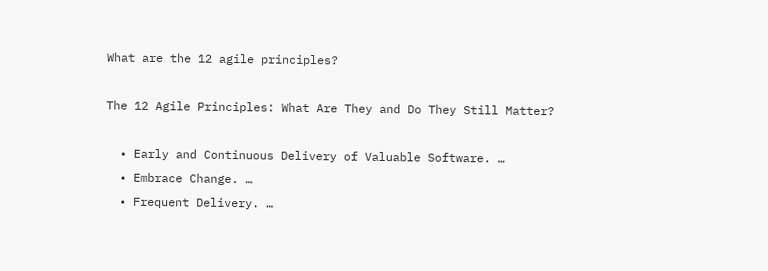What are the 12 agile principles?

The 12 Agile Principles: What Are They and Do They Still Matter?

  • Early and Continuous Delivery of Valuable Software. …
  • Embrace Change. …
  • Frequent Delivery. …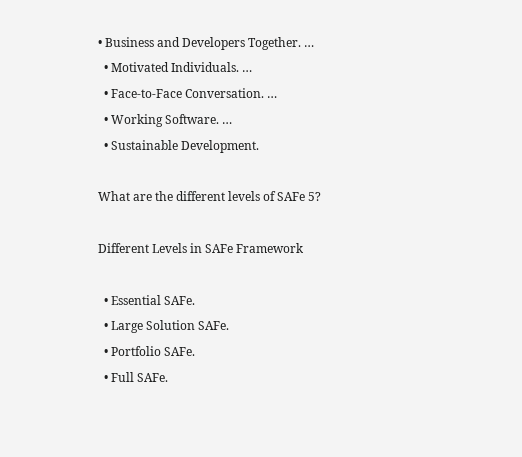• Business and Developers Together. …
  • Motivated Individuals. …
  • Face-to-Face Conversation. …
  • Working Software. …
  • Sustainable Development.

What are the different levels of SAFe 5?

Different Levels in SAFe Framework

  • Essential SAFe.
  • Large Solution SAFe.
  • Portfolio SAFe.
  • Full SAFe.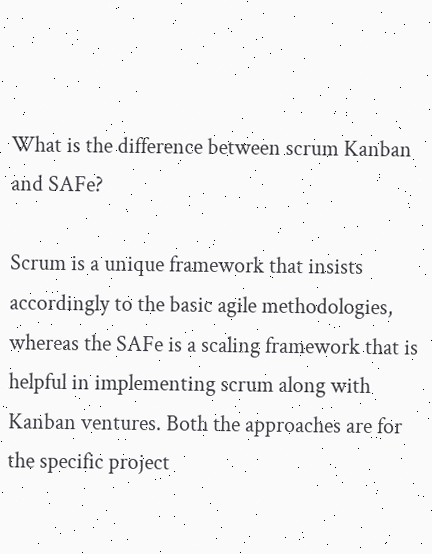What is the difference between scrum Kanban and SAFe?

Scrum is a unique framework that insists accordingly to the basic agile methodologies, whereas the SAFe is a scaling framework that is helpful in implementing scrum along with Kanban ventures. Both the approaches are for the specific project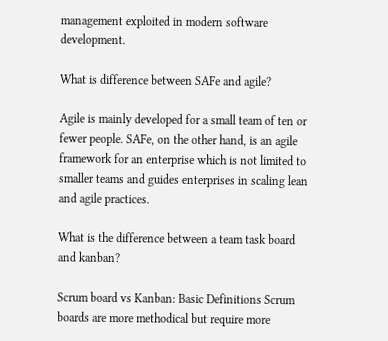management exploited in modern software development.

What is difference between SAFe and agile?

Agile is mainly developed for a small team of ten or fewer people. SAFe, on the other hand, is an agile framework for an enterprise which is not limited to smaller teams and guides enterprises in scaling lean and agile practices.

What is the difference between a team task board and kanban?

Scrum board vs Kanban: Basic Definitions Scrum boards are more methodical but require more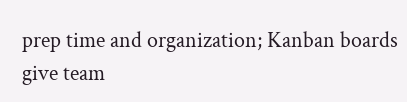prep time and organization; Kanban boards give team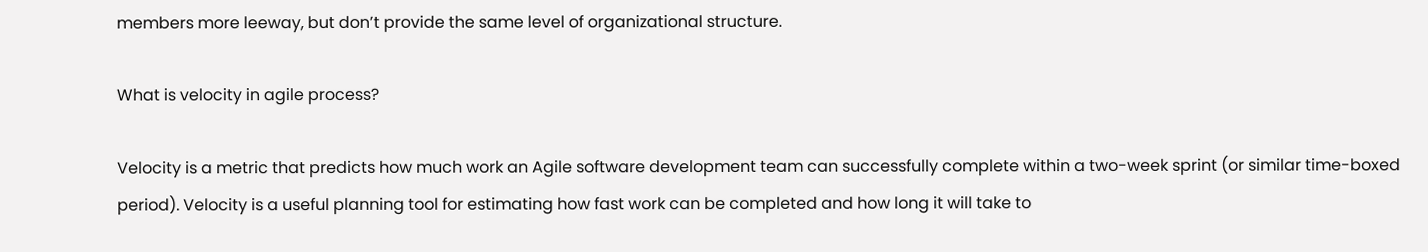members more leeway, but don’t provide the same level of organizational structure.

What is velocity in agile process?

Velocity is a metric that predicts how much work an Agile software development team can successfully complete within a two-week sprint (or similar time-boxed period). Velocity is a useful planning tool for estimating how fast work can be completed and how long it will take to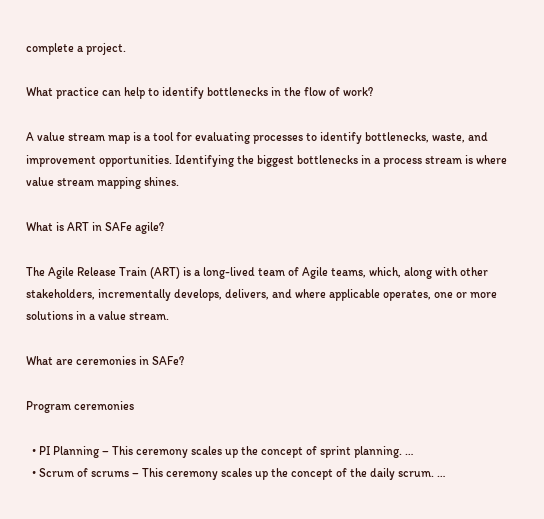complete a project.

What practice can help to identify bottlenecks in the flow of work?

A value stream map is a tool for evaluating processes to identify bottlenecks, waste, and improvement opportunities. Identifying the biggest bottlenecks in a process stream is where value stream mapping shines.

What is ART in SAFe agile?

The Agile Release Train (ART) is a long-lived team of Agile teams, which, along with other stakeholders, incrementally develops, delivers, and where applicable operates, one or more solutions in a value stream.

What are ceremonies in SAFe?

Program ceremonies

  • PI Planning – This ceremony scales up the concept of sprint planning. …
  • Scrum of scrums – This ceremony scales up the concept of the daily scrum. …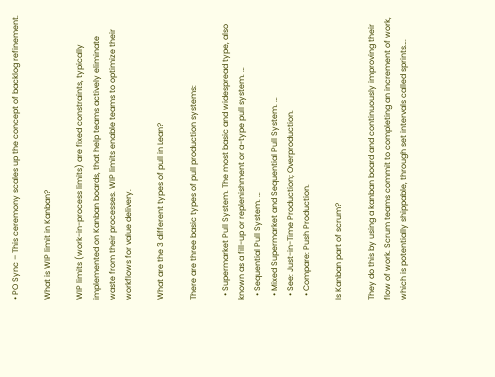• PO Sync – This ceremony scales up the concept of backlog refinement.

What is WIP limit in Kanban?

WIP limits (work-in-process limits) are fixed constraints, typically implemented on Kanban boards, that help teams actively eliminate waste from their processes. WIP limits enable teams to optimize their workflows for value delivery.

What are the 3 different types of pull in Lean?

There are three basic types of pull production systems:

  • Supermarket Pull System. The most basic and widespread type, also known as a fill-up or replenishment or a-type pull system. …
  • Sequential Pull System. …
  • Mixed Supermarket and Sequential Pull System. …
  • See: Just-in-Time Production; Overproduction.
  • Compare: Push Production.

Is Kanban part of scrum?

They do this by using a kanban board and continuously improving their flow of work. Scrum teams commit to completing an increment of work, which is potentially shippable, through set intervals called sprints….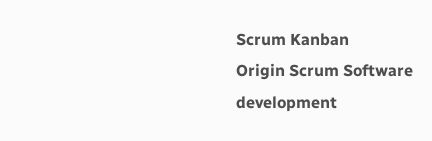Scrum Kanban
Origin Scrum Software development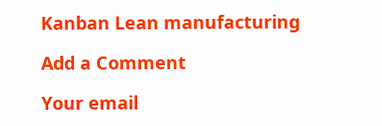Kanban Lean manufacturing

Add a Comment

Your email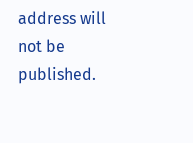address will not be published.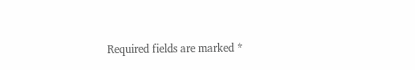Required fields are marked *